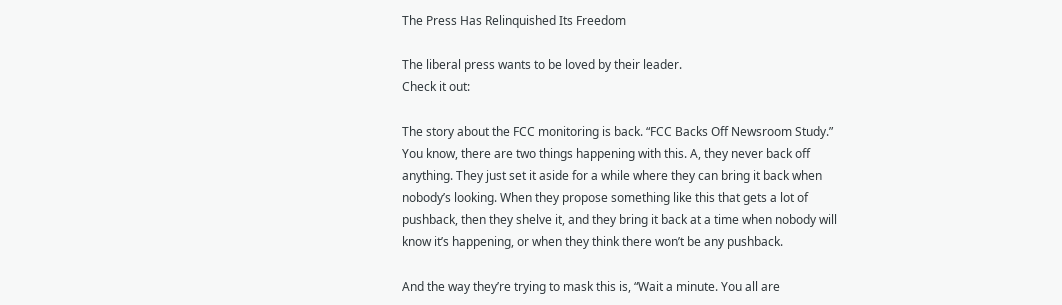The Press Has Relinquished Its Freedom

The liberal press wants to be loved by their leader.
Check it out:

The story about the FCC monitoring is back. “FCC Backs Off Newsroom Study.” You know, there are two things happening with this. A, they never back off anything. They just set it aside for a while where they can bring it back when nobody’s looking. When they propose something like this that gets a lot of pushback, then they shelve it, and they bring it back at a time when nobody will know it’s happening, or when they think there won’t be any pushback.

And the way they’re trying to mask this is, “Wait a minute. You all are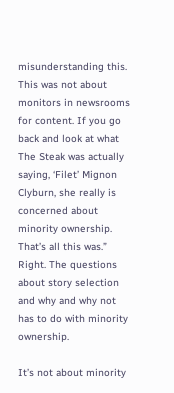misunderstanding this. This was not about monitors in newsrooms for content. If you go back and look at what The Steak was actually saying, ‘Filet’ Mignon Clyburn, she really is concerned about minority ownership. That’s all this was.” Right. The questions about story selection and why and why not has to do with minority ownership.

It’s not about minority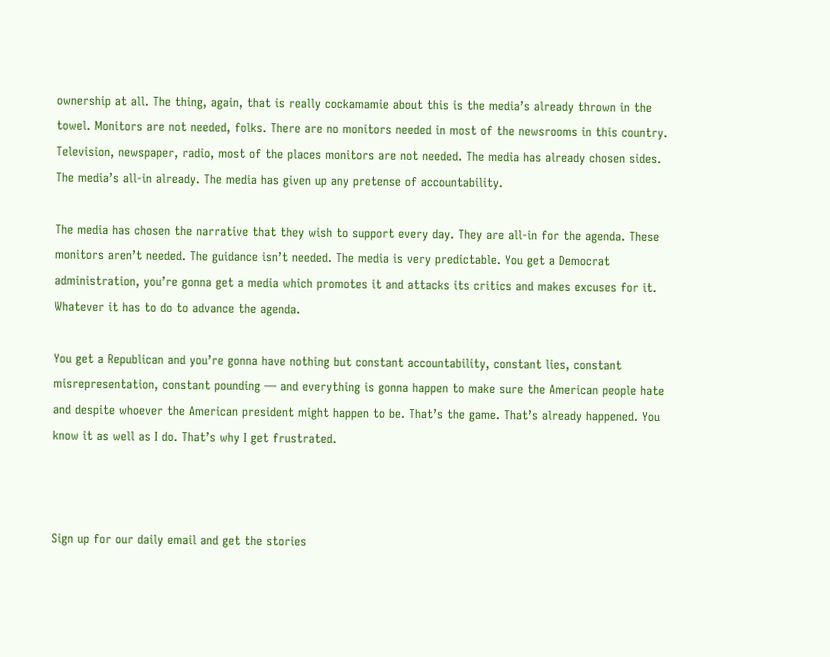ownership at all. The thing, again, that is really cockamamie about this is the media’s already thrown in the towel. Monitors are not needed, folks. There are no monitors needed in most of the newsrooms in this country. Television, newspaper, radio, most of the places monitors are not needed. The media has already chosen sides. The media’s all-in already. The media has given up any pretense of accountability.

The media has chosen the narrative that they wish to support every day. They are all-in for the agenda. These monitors aren’t needed. The guidance isn’t needed. The media is very predictable. You get a Democrat administration, you’re gonna get a media which promotes it and attacks its critics and makes excuses for it. Whatever it has to do to advance the agenda.

You get a Republican and you’re gonna have nothing but constant accountability, constant lies, constant misrepresentation, constant pounding — and everything is gonna happen to make sure the American people hate and despite whoever the American president might happen to be. That’s the game. That’s already happened. You know it as well as I do. That’s why I get frustrated.



Sign up for our daily email and get the stories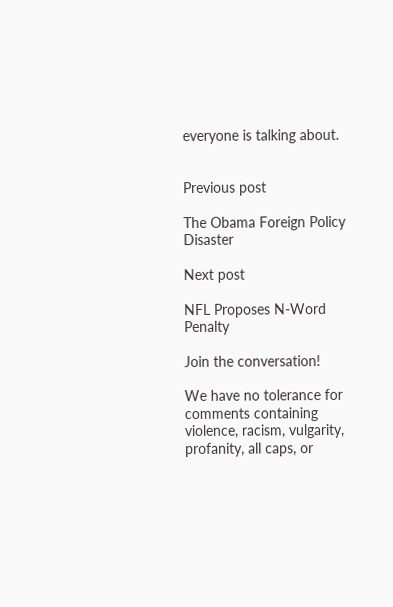everyone is talking about.


Previous post

The Obama Foreign Policy Disaster

Next post

NFL Proposes N-Word Penalty

Join the conversation!

We have no tolerance for comments containing violence, racism, vulgarity, profanity, all caps, or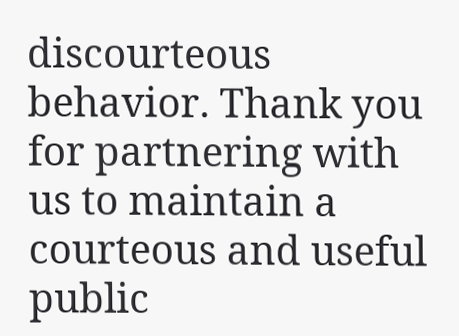discourteous behavior. Thank you for partnering with us to maintain a courteous and useful public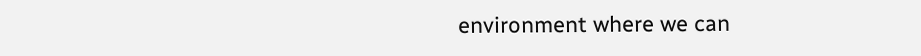environment where we can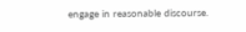engage in reasonable discourse.